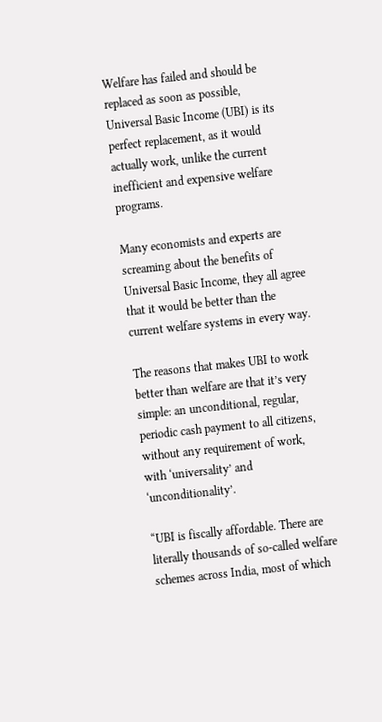Welfare has failed and should be replaced as soon as possible, Universal Basic Income (UBI) is its perfect replacement, as it would actually work, unlike the current inefficient and expensive welfare programs.

Many economists and experts are screaming about the benefits of Universal Basic Income, they all agree that it would be better than the current welfare systems in every way.

The reasons that makes UBI to work better than welfare are that it’s very simple: an unconditional, regular, periodic cash payment to all citizens, without any requirement of work, with ‘universality’ and ‘unconditionality’.

“UBI is fiscally affordable. There are literally thousands of so-called welfare schemes across India, most of which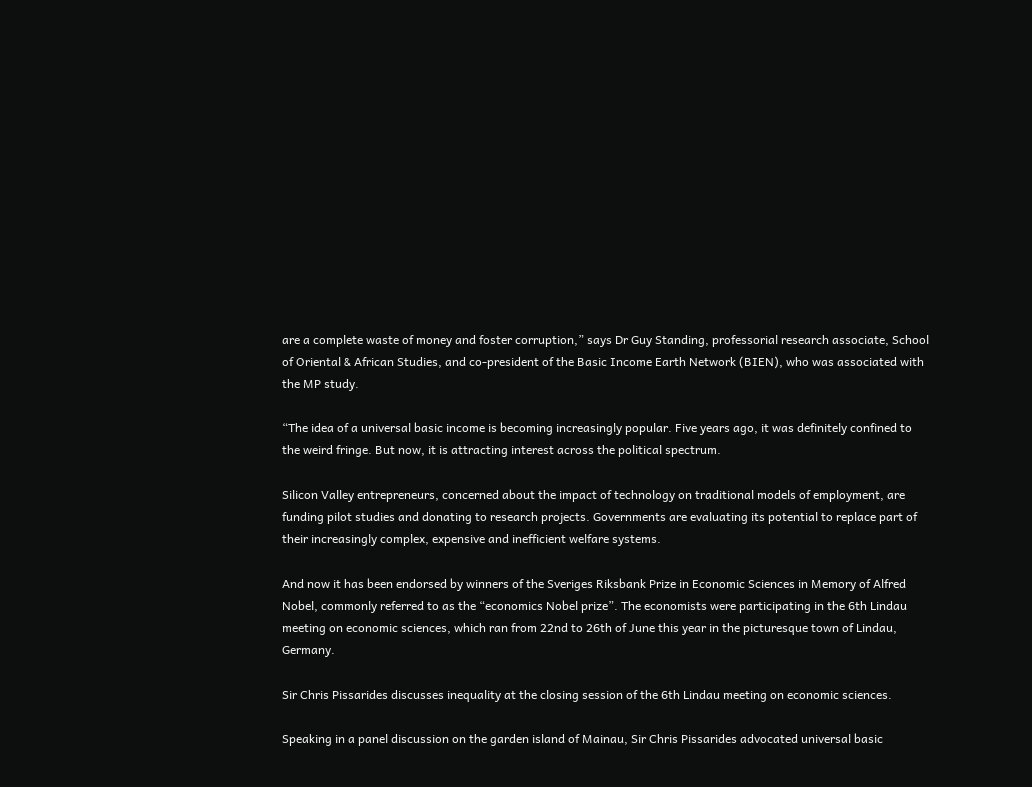are a complete waste of money and foster corruption,” says Dr Guy Standing, professorial research associate, School of Oriental & African Studies, and co-president of the Basic Income Earth Network (BIEN), who was associated with the MP study.

“The idea of a universal basic income is becoming increasingly popular. Five years ago, it was definitely confined to the weird fringe. But now, it is attracting interest across the political spectrum.

Silicon Valley entrepreneurs, concerned about the impact of technology on traditional models of employment, are funding pilot studies and donating to research projects. Governments are evaluating its potential to replace part of their increasingly complex, expensive and inefficient welfare systems.

And now it has been endorsed by winners of the Sveriges Riksbank Prize in Economic Sciences in Memory of Alfred Nobel, commonly referred to as the “economics Nobel prize”. The economists were participating in the 6th Lindau meeting on economic sciences, which ran from 22nd to 26th of June this year in the picturesque town of Lindau, Germany.

Sir Chris Pissarides discusses inequality at the closing session of the 6th Lindau meeting on economic sciences.

Speaking in a panel discussion on the garden island of Mainau, Sir Chris Pissarides advocated universal basic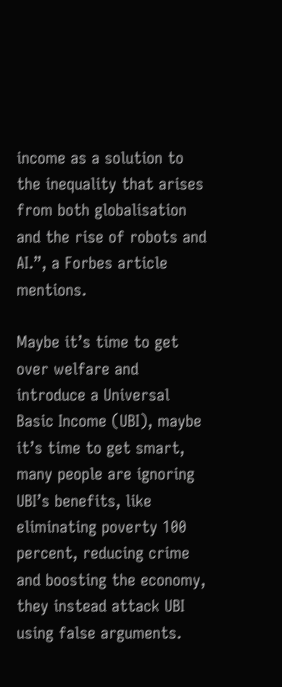income as a solution to the inequality that arises from both globalisation and the rise of robots and AI.”, a Forbes article mentions.

Maybe it’s time to get over welfare and introduce a Universal Basic Income (UBI), maybe it’s time to get smart, many people are ignoring UBI’s benefits, like eliminating poverty 100 percent, reducing crime and boosting the economy, they instead attack UBI using false arguments.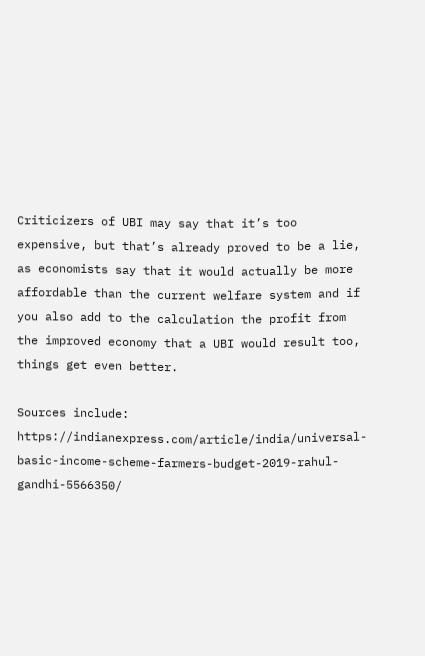Criticizers of UBI may say that it’s too expensive, but that’s already proved to be a lie, as economists say that it would actually be more affordable than the current welfare system and if you also add to the calculation the profit from the improved economy that a UBI would result too, things get even better.

Sources include: https://indianexpress.com/article/india/universal-basic-income-scheme-farmers-budget-2019-rahul-gandhi-5566350/